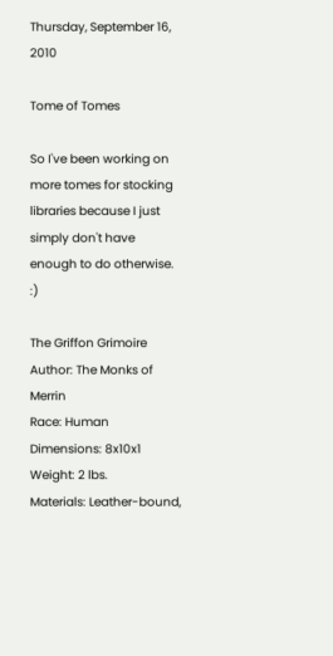Thursday, September 16, 2010

Tome of Tomes

So I've been working on more tomes for stocking libraries because I just simply don't have enough to do otherwise. :)

The Griffon Grimoire
Author: The Monks of Merrin
Race: Human
Dimensions: 8x10x1
Weight: 2 lbs.
Materials: Leather-bound,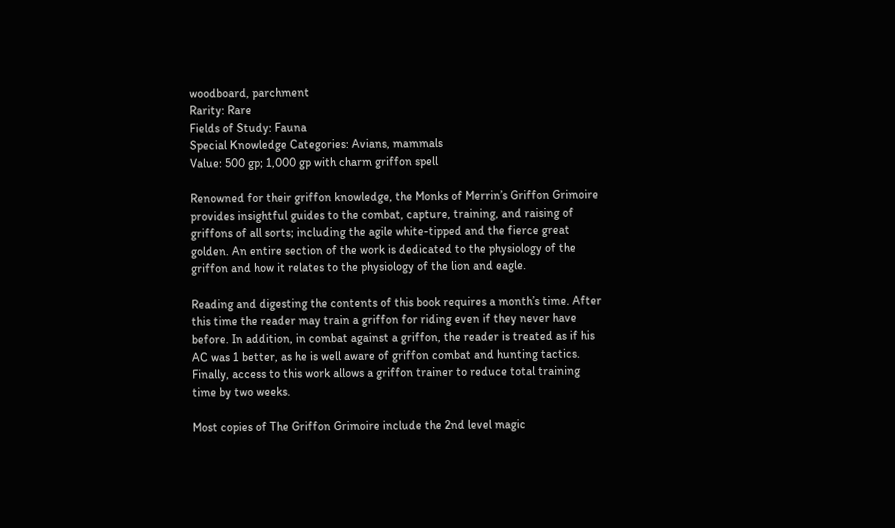woodboard, parchment
Rarity: Rare
Fields of Study: Fauna
Special Knowledge Categories: Avians, mammals
Value: 500 gp; 1,000 gp with charm griffon spell

Renowned for their griffon knowledge, the Monks of Merrin’s Griffon Grimoire provides insightful guides to the combat, capture, training, and raising of griffons of all sorts; including the agile white-tipped and the fierce great golden. An entire section of the work is dedicated to the physiology of the griffon and how it relates to the physiology of the lion and eagle.

Reading and digesting the contents of this book requires a month’s time. After this time the reader may train a griffon for riding even if they never have before. In addition, in combat against a griffon, the reader is treated as if his AC was 1 better, as he is well aware of griffon combat and hunting tactics. Finally, access to this work allows a griffon trainer to reduce total training time by two weeks.

Most copies of The Griffon Grimoire include the 2nd level magic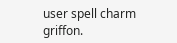user spell charm griffon.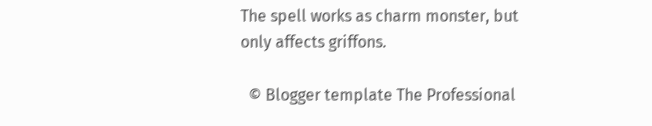The spell works as charm monster, but only affects griffons.

  © Blogger template The Professional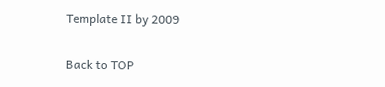Template II by 2009

Back to TOP